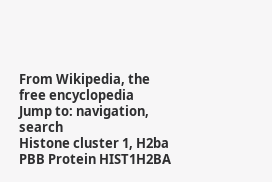From Wikipedia, the free encyclopedia
Jump to: navigation, search
Histone cluster 1, H2ba
PBB Protein HIST1H2BA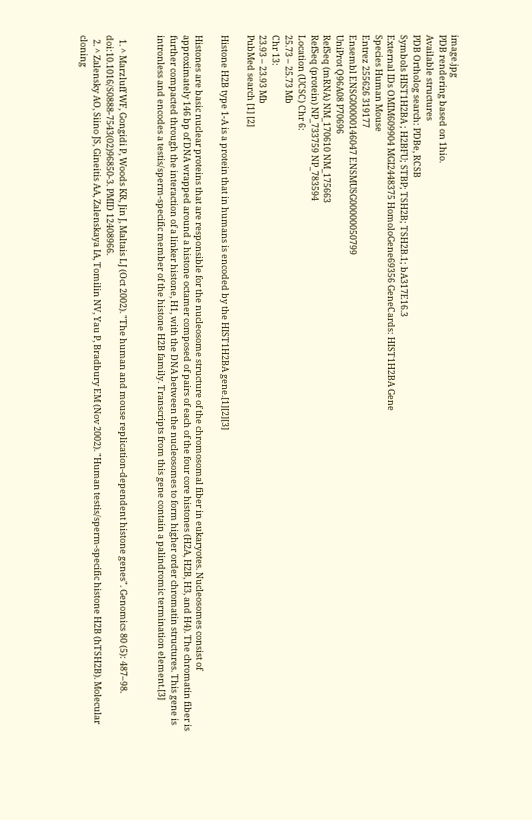image.jpg
PDB rendering based on 1hio.
Available structures
PDB Ortholog search: PDBe, RCSB
Symbols HIST1H2BA ; H2BFU; STBP; TSH2B; TSH2B.1; bA317E16.3
External IDs OMIM609904 MGI2448375 HomoloGene69356 GeneCards: HIST1H2BA Gene
Species Human Mouse
Entrez 255626 319177
Ensembl ENSG00000146047 ENSMUSG00000050799
UniProt Q96A08 P70696
RefSeq (mRNA) NM_170610 NM_175663
RefSeq (protein) NP_733759 NP_783594
Location (UCSC) Chr 6:
25.73 – 25.73 Mb
Chr 13:
23.93 – 23.93 Mb
PubMed search [1] [2]

Histone H2B type 1-A is a protein that in humans is encoded by the HIST1H2BA gene.[1][2][3]

Histones are basic nuclear proteins that are responsible for the nucleosome structure of the chromosomal fiber in eukaryotes. Nucleosomes consist of approximately 146 bp of DNA wrapped around a histone octamer composed of pairs of each of the four core histones (H2A, H2B, H3, and H4). The chromatin fiber is further compacted through the interaction of a linker histone, H1, with the DNA between the nucleosomes to form higher order chromatin structures. This gene is intronless and encodes a testis/sperm-specific member of the histone H2B family. Transcripts from this gene contain a palindromic termination element.[3]


  1. ^ Marzluff WF, Gongidi P, Woods KR, Jin J, Maltais LJ (Oct 2002). "The human and mouse replication-dependent histone genes". Genomics 80 (5): 487–98. doi:10.1016/S0888-7543(02)96850-3. PMID 12408966.
  2. ^ Zalensky AO, Siino JS, Gineitis AA, Zalenskaya IA, Tomilin NV, Yau P, Bradbury EM (Nov 2002). "Human testis/sperm-specific histone H2B (hTSH2B). Molecular cloning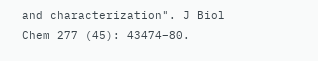and characterization". J Biol Chem 277 (45): 43474–80.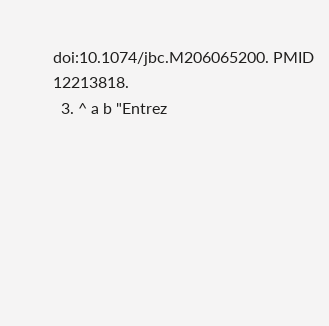doi:10.1074/jbc.M206065200. PMID 12213818.
  3. ^ a b "Entrez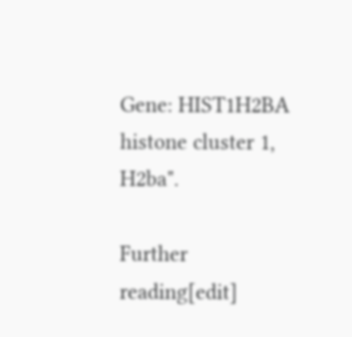Gene: HIST1H2BA histone cluster 1, H2ba".

Further reading[edit]